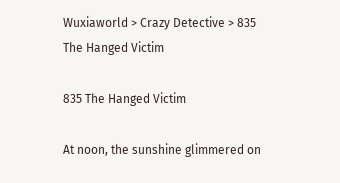Wuxiaworld > Crazy Detective > 835 The Hanged Victim

835 The Hanged Victim

At noon, the sunshine glimmered on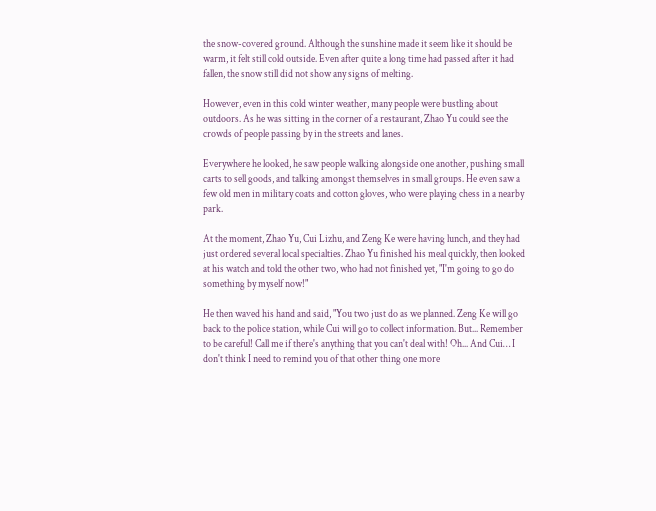the snow-covered ground. Although the sunshine made it seem like it should be warm, it felt still cold outside. Even after quite a long time had passed after it had fallen, the snow still did not show any signs of melting.

However, even in this cold winter weather, many people were bustling about outdoors. As he was sitting in the corner of a restaurant, Zhao Yu could see the crowds of people passing by in the streets and lanes.

Everywhere he looked, he saw people walking alongside one another, pushing small carts to sell goods, and talking amongst themselves in small groups. He even saw a few old men in military coats and cotton gloves, who were playing chess in a nearby park.

At the moment, Zhao Yu, Cui Lizhu, and Zeng Ke were having lunch, and they had just ordered several local specialties. Zhao Yu finished his meal quickly, then looked at his watch and told the other two, who had not finished yet, "I'm going to go do something by myself now!"

He then waved his hand and said, "You two just do as we planned. Zeng Ke will go back to the police station, while Cui will go to collect information. But... Remember to be careful! Call me if there's anything that you can't deal with! Oh... And Cui… I don't think I need to remind you of that other thing one more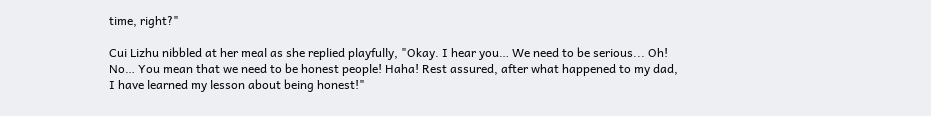time, right?"

Cui Lizhu nibbled at her meal as she replied playfully, "Okay. I hear you… We need to be serious... Oh! No… You mean that we need to be honest people! Haha! Rest assured, after what happened to my dad, I have learned my lesson about being honest!"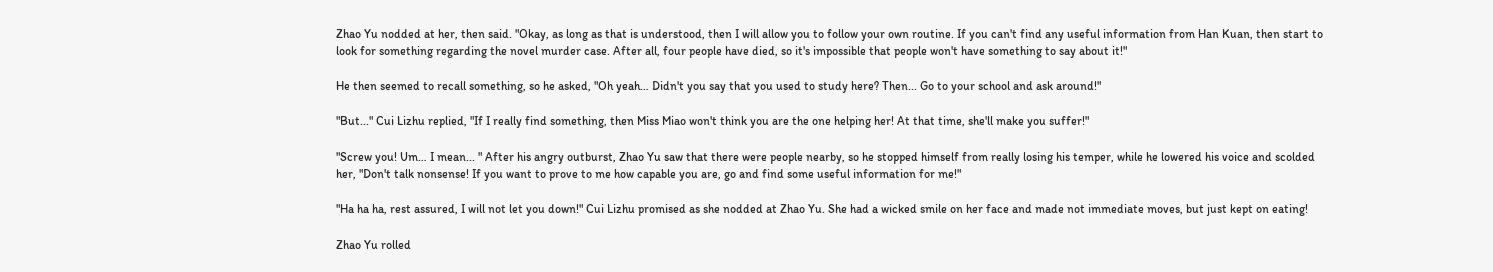Zhao Yu nodded at her, then said. "Okay, as long as that is understood, then I will allow you to follow your own routine. If you can't find any useful information from Han Kuan, then start to look for something regarding the novel murder case. After all, four people have died, so it's impossible that people won't have something to say about it!"

He then seemed to recall something, so he asked, "Oh yeah… Didn't you say that you used to study here? Then... Go to your school and ask around!"

"But..." Cui Lizhu replied, "If I really find something, then Miss Miao won't think you are the one helping her! At that time, she'll make you suffer!"

"Screw you! Um… I mean... " After his angry outburst, Zhao Yu saw that there were people nearby, so he stopped himself from really losing his temper, while he lowered his voice and scolded her, "Don't talk nonsense! If you want to prove to me how capable you are, go and find some useful information for me!"

"Ha ha ha, rest assured, I will not let you down!" Cui Lizhu promised as she nodded at Zhao Yu. She had a wicked smile on her face and made not immediate moves, but just kept on eating!

Zhao Yu rolled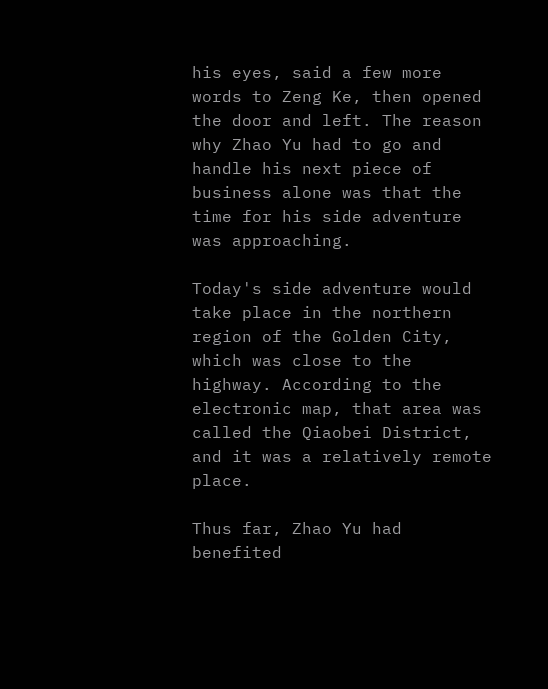his eyes, said a few more words to Zeng Ke, then opened the door and left. The reason why Zhao Yu had to go and handle his next piece of business alone was that the time for his side adventure was approaching.

Today's side adventure would take place in the northern region of the Golden City, which was close to the highway. According to the electronic map, that area was called the Qiaobei District, and it was a relatively remote place.

Thus far, Zhao Yu had benefited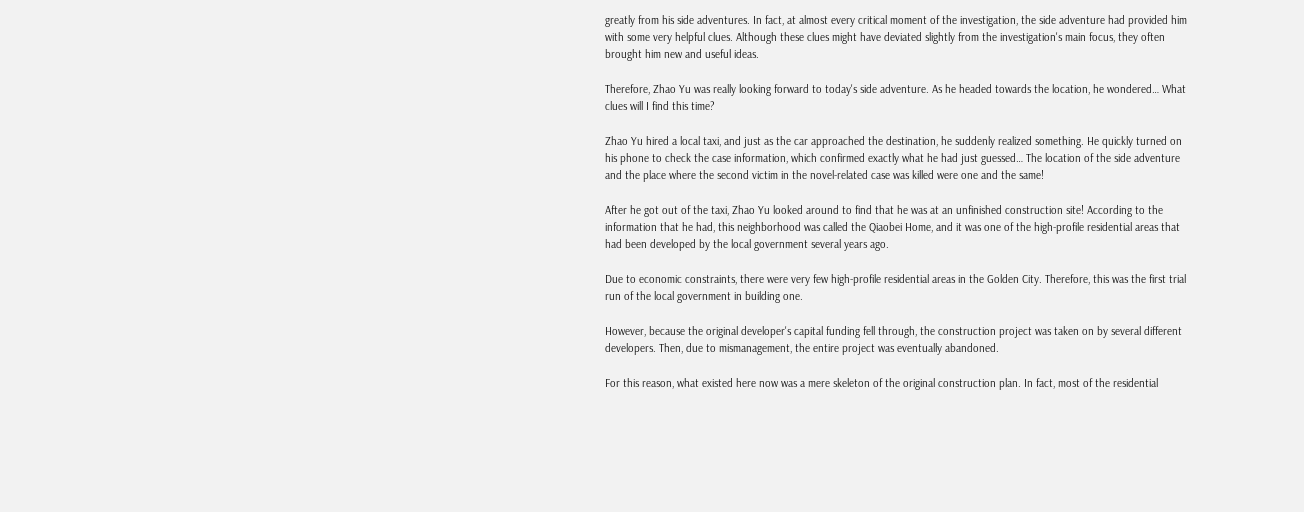greatly from his side adventures. In fact, at almost every critical moment of the investigation, the side adventure had provided him with some very helpful clues. Although these clues might have deviated slightly from the investigation's main focus, they often brought him new and useful ideas.

Therefore, Zhao Yu was really looking forward to today's side adventure. As he headed towards the location, he wondered… What clues will I find this time?

Zhao Yu hired a local taxi, and just as the car approached the destination, he suddenly realized something. He quickly turned on his phone to check the case information, which confirmed exactly what he had just guessed… The location of the side adventure and the place where the second victim in the novel-related case was killed were one and the same!

After he got out of the taxi, Zhao Yu looked around to find that he was at an unfinished construction site! According to the information that he had, this neighborhood was called the Qiaobei Home, and it was one of the high-profile residential areas that had been developed by the local government several years ago.

Due to economic constraints, there were very few high-profile residential areas in the Golden City. Therefore, this was the first trial run of the local government in building one.

However, because the original developer's capital funding fell through, the construction project was taken on by several different developers. Then, due to mismanagement, the entire project was eventually abandoned.

For this reason, what existed here now was a mere skeleton of the original construction plan. In fact, most of the residential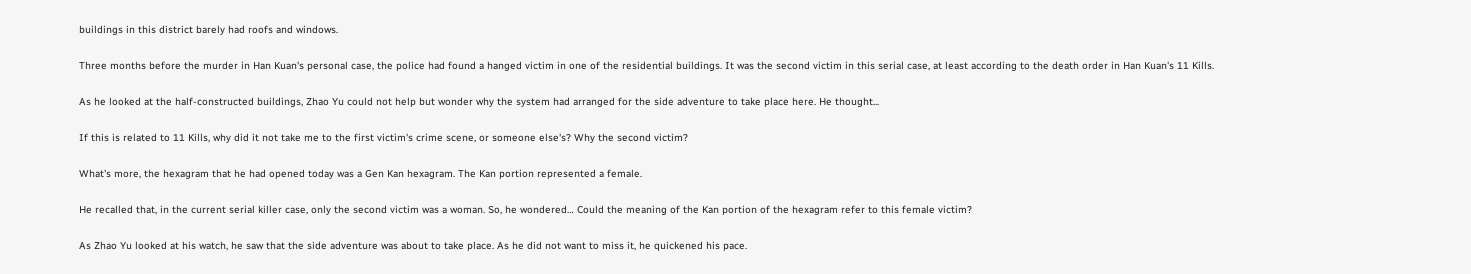buildings in this district barely had roofs and windows.

Three months before the murder in Han Kuan's personal case, the police had found a hanged victim in one of the residential buildings. It was the second victim in this serial case, at least according to the death order in Han Kuan's 11 Kills.

As he looked at the half-constructed buildings, Zhao Yu could not help but wonder why the system had arranged for the side adventure to take place here. He thought...

If this is related to 11 Kills, why did it not take me to the first victim's crime scene, or someone else's? Why the second victim?

What's more, the hexagram that he had opened today was a Gen Kan hexagram. The Kan portion represented a female.

He recalled that, in the current serial killer case, only the second victim was a woman. So, he wondered… Could the meaning of the Kan portion of the hexagram refer to this female victim?

As Zhao Yu looked at his watch, he saw that the side adventure was about to take place. As he did not want to miss it, he quickened his pace.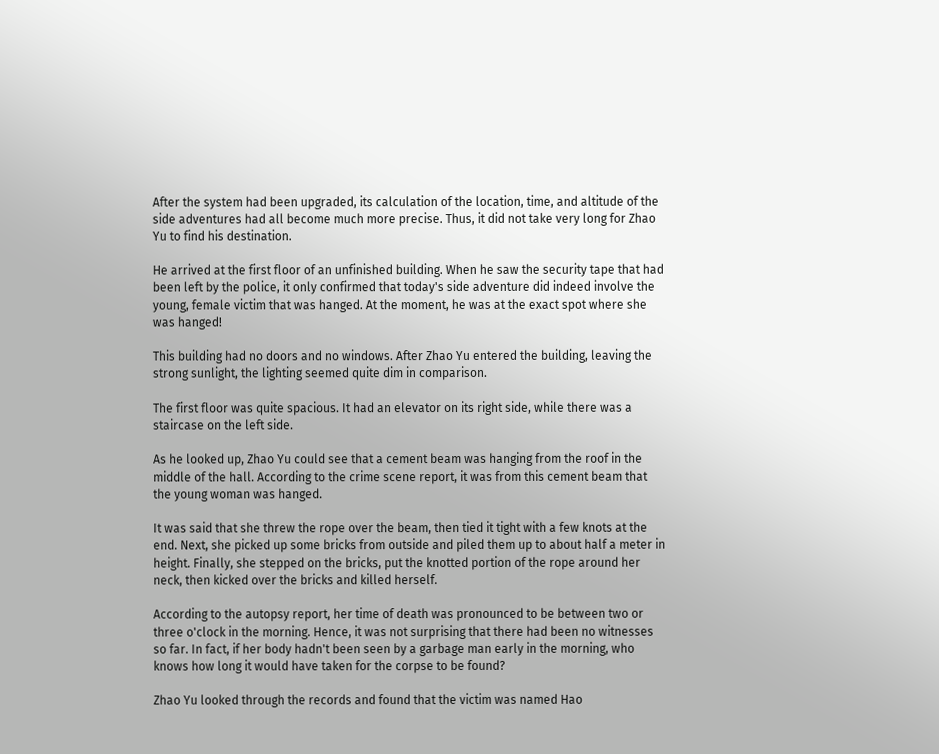After the system had been upgraded, its calculation of the location, time, and altitude of the side adventures had all become much more precise. Thus, it did not take very long for Zhao Yu to find his destination.

He arrived at the first floor of an unfinished building. When he saw the security tape that had been left by the police, it only confirmed that today's side adventure did indeed involve the young, female victim that was hanged. At the moment, he was at the exact spot where she was hanged!

This building had no doors and no windows. After Zhao Yu entered the building, leaving the strong sunlight, the lighting seemed quite dim in comparison.

The first floor was quite spacious. It had an elevator on its right side, while there was a staircase on the left side.

As he looked up, Zhao Yu could see that a cement beam was hanging from the roof in the middle of the hall. According to the crime scene report, it was from this cement beam that the young woman was hanged.

It was said that she threw the rope over the beam, then tied it tight with a few knots at the end. Next, she picked up some bricks from outside and piled them up to about half a meter in height. Finally, she stepped on the bricks, put the knotted portion of the rope around her neck, then kicked over the bricks and killed herself.

According to the autopsy report, her time of death was pronounced to be between two or three o'clock in the morning. Hence, it was not surprising that there had been no witnesses so far. In fact, if her body hadn't been seen by a garbage man early in the morning, who knows how long it would have taken for the corpse to be found?

Zhao Yu looked through the records and found that the victim was named Hao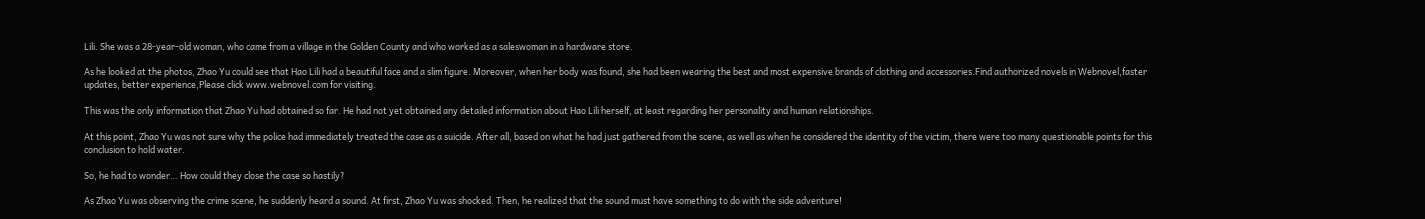Lili. She was a 28-year-old woman, who came from a village in the Golden County and who worked as a saleswoman in a hardware store.

As he looked at the photos, Zhao Yu could see that Hao Lili had a beautiful face and a slim figure. Moreover, when her body was found, she had been wearing the best and most expensive brands of clothing and accessories.Find authorized novels in Webnovel,faster updates, better experience,Please click www.webnovel.com for visiting.

This was the only information that Zhao Yu had obtained so far. He had not yet obtained any detailed information about Hao Lili herself, at least regarding her personality and human relationships.

At this point, Zhao Yu was not sure why the police had immediately treated the case as a suicide. After all, based on what he had just gathered from the scene, as well as when he considered the identity of the victim, there were too many questionable points for this conclusion to hold water.

So, he had to wonder… How could they close the case so hastily?

As Zhao Yu was observing the crime scene, he suddenly heard a sound. At first, Zhao Yu was shocked. Then, he realized that the sound must have something to do with the side adventure!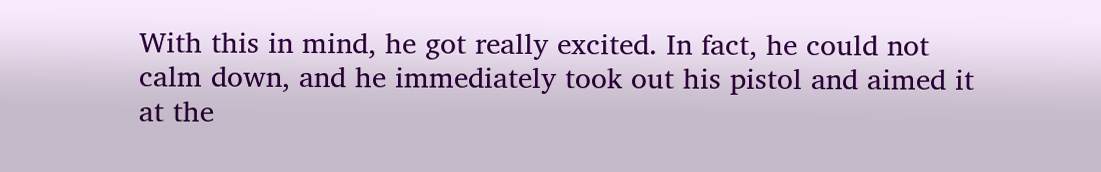With this in mind, he got really excited. In fact, he could not calm down, and he immediately took out his pistol and aimed it at the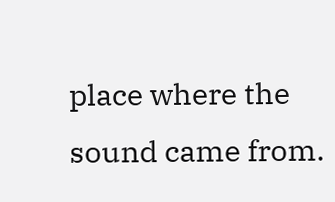place where the sound came from.